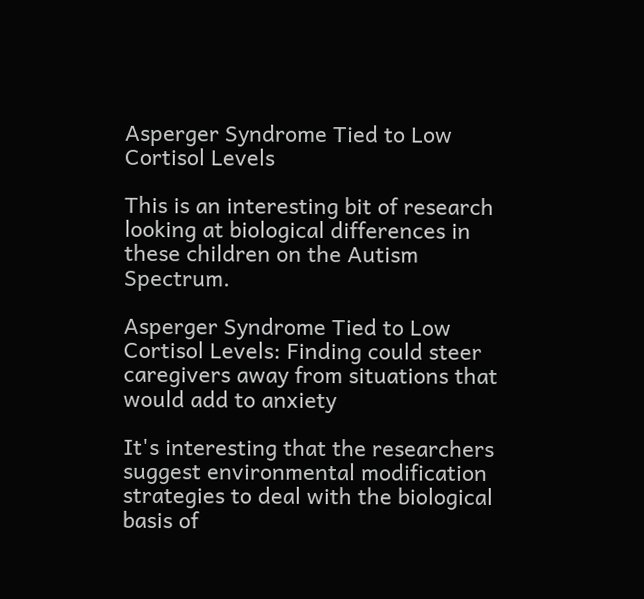Asperger Syndrome Tied to Low Cortisol Levels

This is an interesting bit of research looking at biological differences in these children on the Autism Spectrum.

Asperger Syndrome Tied to Low Cortisol Levels: Finding could steer caregivers away from situations that would add to anxiety

It's interesting that the researchers suggest environmental modification strategies to deal with the biological basis of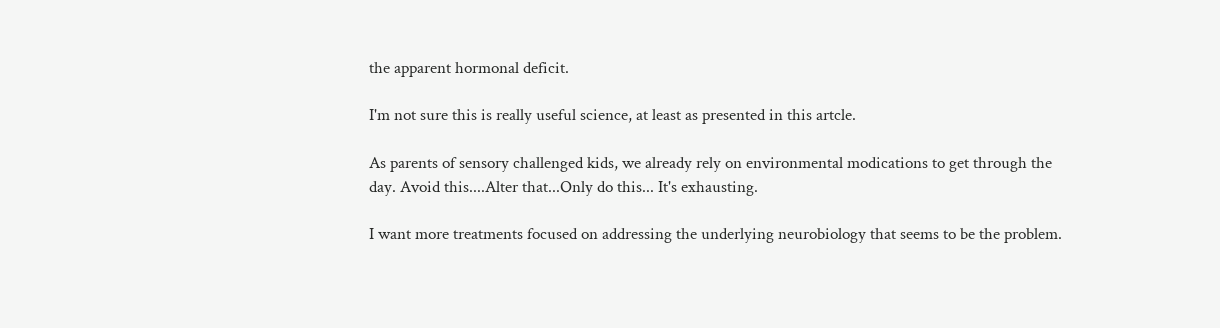the apparent hormonal deficit.

I'm not sure this is really useful science, at least as presented in this artcle.

As parents of sensory challenged kids, we already rely on environmental modications to get through the day. Avoid this....Alter that...Only do this... It's exhausting.

I want more treatments focused on addressing the underlying neurobiology that seems to be the problem.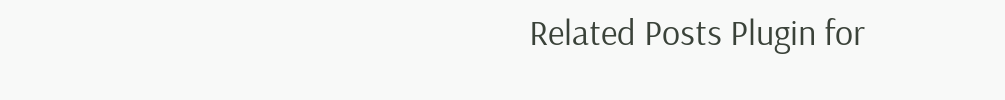Related Posts Plugin for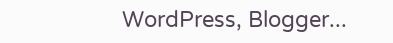WordPress, Blogger...